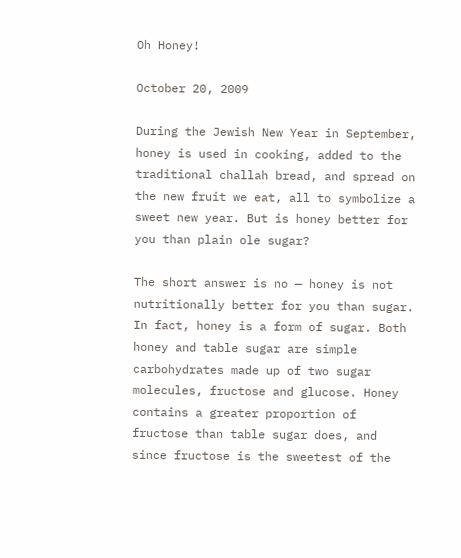Oh Honey!

October 20, 2009

During the Jewish New Year in September, honey is used in cooking, added to the traditional challah bread, and spread on the new fruit we eat, all to symbolize a sweet new year. But is honey better for you than plain ole sugar?

The short answer is no — honey is not nutritionally better for you than sugar. In fact, honey is a form of sugar. Both honey and table sugar are simple carbohydrates made up of two sugar molecules, fructose and glucose. Honey contains a greater proportion of fructose than table sugar does, and since fructose is the sweetest of the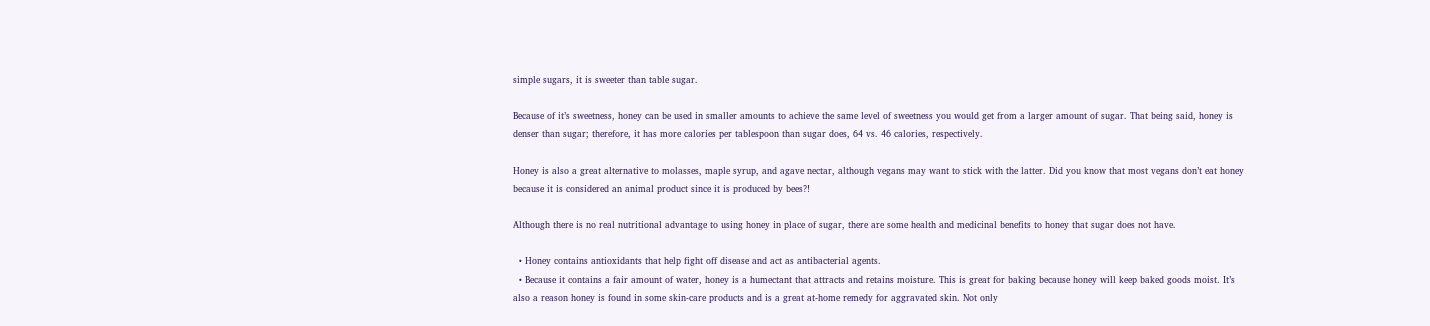simple sugars, it is sweeter than table sugar.

Because of it’s sweetness, honey can be used in smaller amounts to achieve the same level of sweetness you would get from a larger amount of sugar. That being said, honey is denser than sugar; therefore, it has more calories per tablespoon than sugar does, 64 vs. 46 calories, respectively.

Honey is also a great alternative to molasses, maple syrup, and agave nectar, although vegans may want to stick with the latter. Did you know that most vegans don’t eat honey because it is considered an animal product since it is produced by bees?!

Although there is no real nutritional advantage to using honey in place of sugar, there are some health and medicinal benefits to honey that sugar does not have.

  • Honey contains antioxidants that help fight off disease and act as antibacterial agents.
  • Because it contains a fair amount of water, honey is a humectant that attracts and retains moisture. This is great for baking because honey will keep baked goods moist. It’s also a reason honey is found in some skin-care products and is a great at-home remedy for aggravated skin. Not only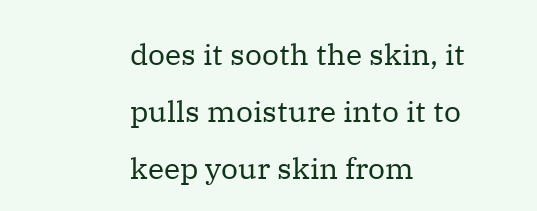does it sooth the skin, it pulls moisture into it to keep your skin from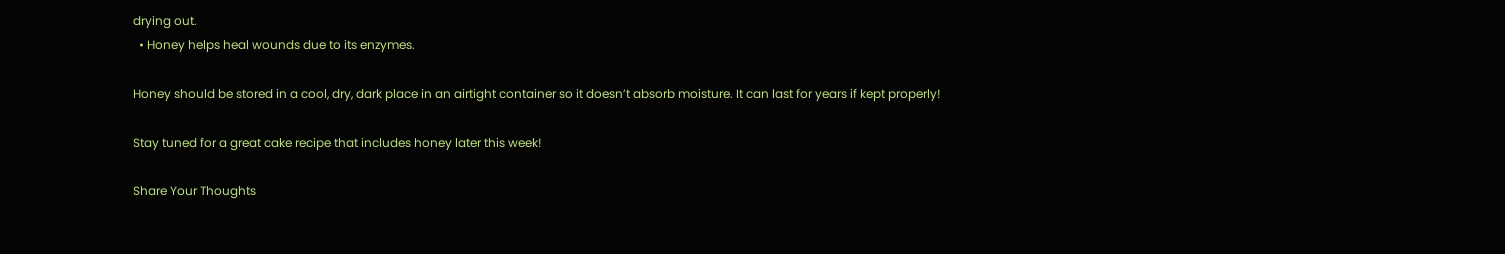drying out.
  • Honey helps heal wounds due to its enzymes.

Honey should be stored in a cool, dry, dark place in an airtight container so it doesn’t absorb moisture. It can last for years if kept properly!

Stay tuned for a great cake recipe that includes honey later this week!

Share Your Thoughts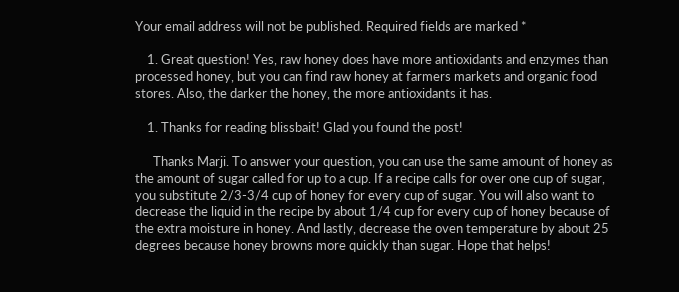Your email address will not be published. Required fields are marked *

    1. Great question! Yes, raw honey does have more antioxidants and enzymes than processed honey, but you can find raw honey at farmers markets and organic food stores. Also, the darker the honey, the more antioxidants it has.

    1. Thanks for reading blissbait! Glad you found the post!

      Thanks Marji. To answer your question, you can use the same amount of honey as the amount of sugar called for up to a cup. If a recipe calls for over one cup of sugar, you substitute 2/3-3/4 cup of honey for every cup of sugar. You will also want to decrease the liquid in the recipe by about 1/4 cup for every cup of honey because of the extra moisture in honey. And lastly, decrease the oven temperature by about 25 degrees because honey browns more quickly than sugar. Hope that helps!